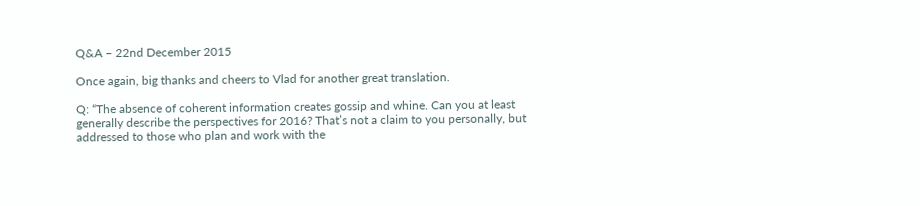Q&A – 22nd December 2015

Once again, big thanks and cheers to Vlad for another great translation.

Q: “The absence of coherent information creates gossip and whine. Can you at least generally describe the perspectives for 2016? That’s not a claim to you personally, but addressed to those who plan and work with the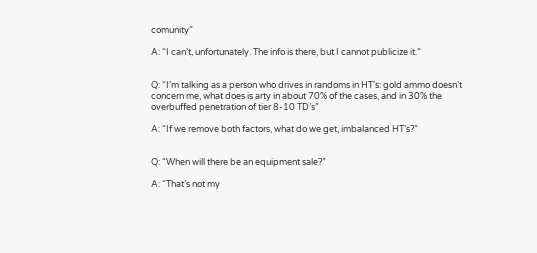comunity”

A: “I can’t, unfortunately. The info is there, but I cannot publicize it.”


Q: “I’m talking as a person who drives in randoms in HT’s: gold ammo doesn’t concern me, what does is arty in about 70% of the cases, and in 30% the overbuffed penetration of tier 8-10 TD’s”

A: “If we remove both factors, what do we get, imbalanced HT’s?”


Q: “When will there be an equipment sale?”

A: “That’s not my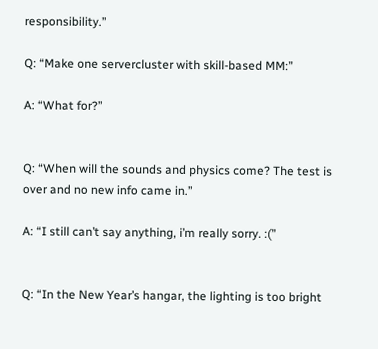responsibility.”

Q: “Make one servercluster with skill-based MM:”

A: “What for?”


Q: “When will the sounds and physics come? The test is over and no new info came in.”

A: “I still can’t say anything, i’m really sorry. :(”


Q: “In the New Year’s hangar, the lighting is too bright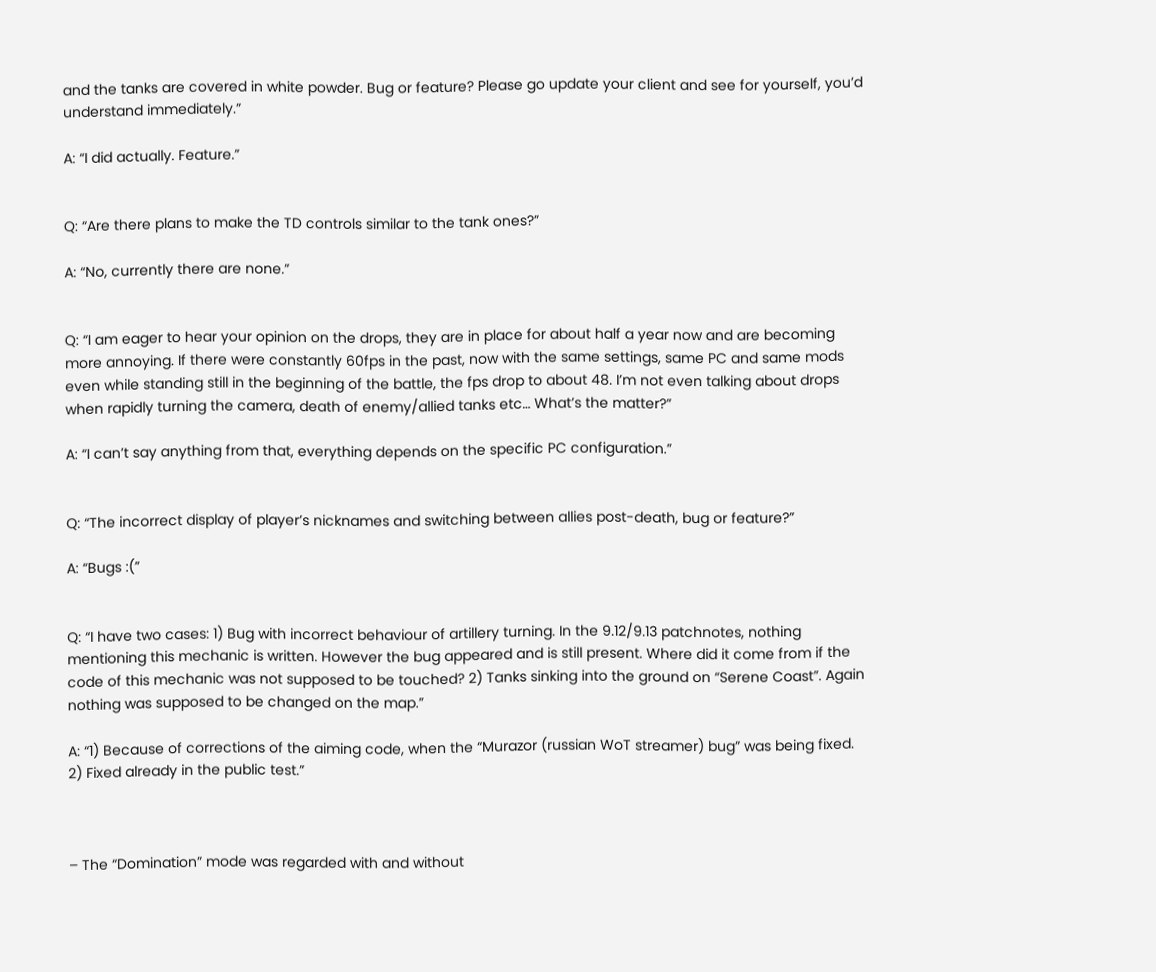and the tanks are covered in white powder. Bug or feature? Please go update your client and see for yourself, you’d understand immediately.”

A: “I did actually. Feature.”


Q: “Are there plans to make the TD controls similar to the tank ones?”

A: “No, currently there are none.”


Q: “I am eager to hear your opinion on the drops, they are in place for about half a year now and are becoming more annoying. If there were constantly 60fps in the past, now with the same settings, same PC and same mods even while standing still in the beginning of the battle, the fps drop to about 48. I’m not even talking about drops when rapidly turning the camera, death of enemy/allied tanks etc… What’s the matter?”

A: “I can’t say anything from that, everything depends on the specific PC configuration.”


Q: “The incorrect display of player’s nicknames and switching between allies post-death, bug or feature?”

A: “Bugs :(”


Q: “I have two cases: 1) Bug with incorrect behaviour of artillery turning. In the 9.12/9.13 patchnotes, nothing mentioning this mechanic is written. However the bug appeared and is still present. Where did it come from if the code of this mechanic was not supposed to be touched? 2) Tanks sinking into the ground on “Serene Coast”. Again nothing was supposed to be changed on the map.”

A: “1) Because of corrections of the aiming code, when the “Murazor (russian WoT streamer) bug” was being fixed. 2) Fixed already in the public test.”



– The “Domination” mode was regarded with and without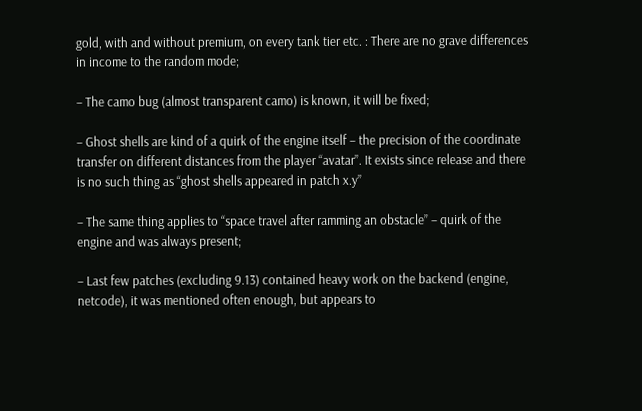gold, with and without premium, on every tank tier etc. : There are no grave differences in income to the random mode;

– The camo bug (almost transparent camo) is known, it will be fixed;

– Ghost shells are kind of a quirk of the engine itself – the precision of the coordinate transfer on different distances from the player “avatar”. It exists since release and there is no such thing as “ghost shells appeared in patch x.y”

– The same thing applies to “space travel after ramming an obstacle” – quirk of the engine and was always present;

– Last few patches (excluding 9.13) contained heavy work on the backend (engine, netcode), it was mentioned often enough, but appears to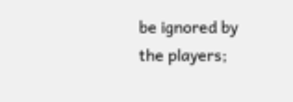be ignored by the players;